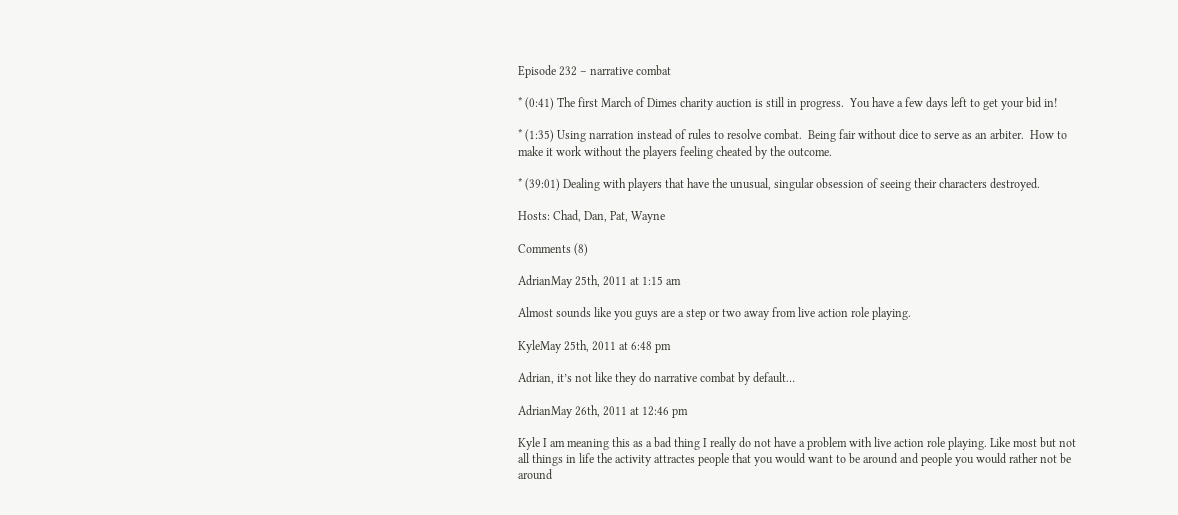Episode 232 – narrative combat

* (0:41) The first March of Dimes charity auction is still in progress.  You have a few days left to get your bid in!

* (1:35) Using narration instead of rules to resolve combat.  Being fair without dice to serve as an arbiter.  How to make it work without the players feeling cheated by the outcome.

* (39:01) Dealing with players that have the unusual, singular obsession of seeing their characters destroyed.

Hosts: Chad, Dan, Pat, Wayne

Comments (8)

AdrianMay 25th, 2011 at 1:15 am

Almost sounds like you guys are a step or two away from live action role playing.

KyleMay 25th, 2011 at 6:48 pm

Adrian, it’s not like they do narrative combat by default…

AdrianMay 26th, 2011 at 12:46 pm

Kyle I am meaning this as a bad thing I really do not have a problem with live action role playing. Like most but not all things in life the activity attractes people that you would want to be around and people you would rather not be around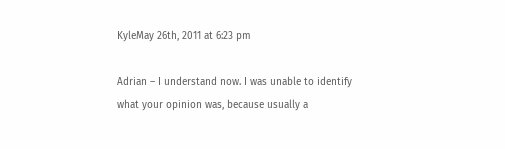KyleMay 26th, 2011 at 6:23 pm

Adrian – I understand now. I was unable to identify what your opinion was, because usually a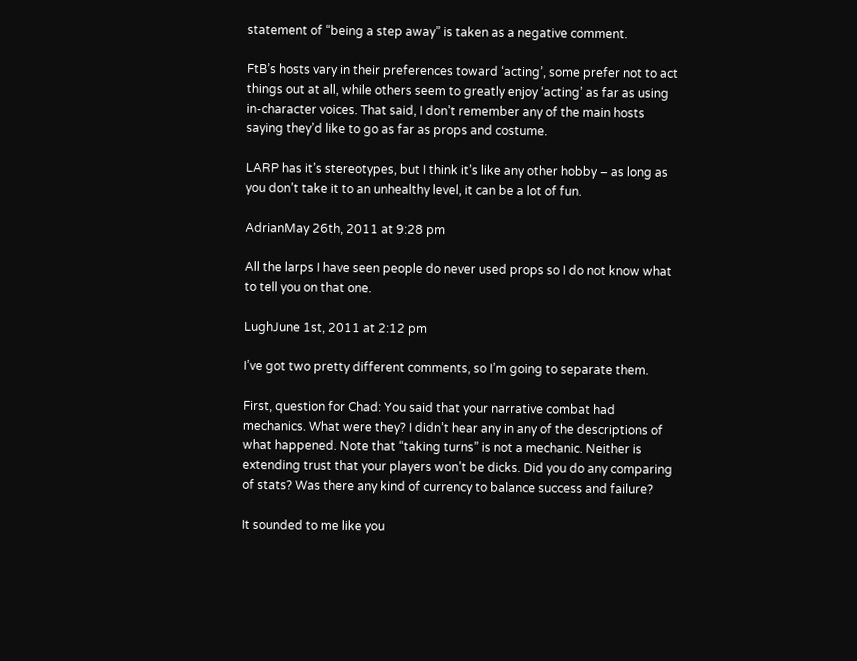statement of “being a step away” is taken as a negative comment.

FtB’s hosts vary in their preferences toward ‘acting’, some prefer not to act things out at all, while others seem to greatly enjoy ‘acting’ as far as using in-character voices. That said, I don’t remember any of the main hosts saying they’d like to go as far as props and costume.

LARP has it’s stereotypes, but I think it’s like any other hobby – as long as you don’t take it to an unhealthy level, it can be a lot of fun.

AdrianMay 26th, 2011 at 9:28 pm

All the larps I have seen people do never used props so I do not know what to tell you on that one.

LughJune 1st, 2011 at 2:12 pm

I’ve got two pretty different comments, so I’m going to separate them.

First, question for Chad: You said that your narrative combat had mechanics. What were they? I didn’t hear any in any of the descriptions of what happened. Note that “taking turns” is not a mechanic. Neither is extending trust that your players won’t be dicks. Did you do any comparing of stats? Was there any kind of currency to balance success and failure?

It sounded to me like you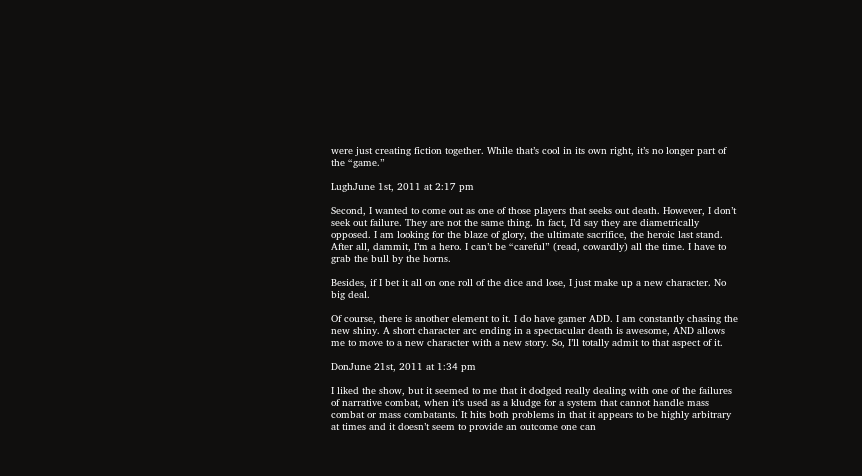were just creating fiction together. While that’s cool in its own right, it’s no longer part of the “game.”

LughJune 1st, 2011 at 2:17 pm

Second, I wanted to come out as one of those players that seeks out death. However, I don’t seek out failure. They are not the same thing. In fact, I’d say they are diametrically opposed. I am looking for the blaze of glory, the ultimate sacrifice, the heroic last stand. After all, dammit, I’m a hero. I can’t be “careful” (read, cowardly) all the time. I have to grab the bull by the horns.

Besides, if I bet it all on one roll of the dice and lose, I just make up a new character. No big deal.

Of course, there is another element to it. I do have gamer ADD. I am constantly chasing the new shiny. A short character arc ending in a spectacular death is awesome, AND allows me to move to a new character with a new story. So, I’ll totally admit to that aspect of it.

DonJune 21st, 2011 at 1:34 pm

I liked the show, but it seemed to me that it dodged really dealing with one of the failures of narrative combat, when it’s used as a kludge for a system that cannot handle mass combat or mass combatants. It hits both problems in that it appears to be highly arbitrary at times and it doesn’t seem to provide an outcome one can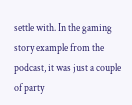settle with. In the gaming story example from the podcast, it was just a couple of party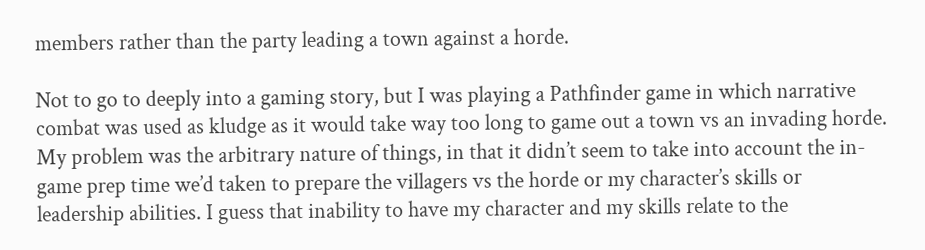members rather than the party leading a town against a horde.

Not to go to deeply into a gaming story, but I was playing a Pathfinder game in which narrative combat was used as kludge as it would take way too long to game out a town vs an invading horde. My problem was the arbitrary nature of things, in that it didn’t seem to take into account the in-game prep time we’d taken to prepare the villagers vs the horde or my character’s skills or leadership abilities. I guess that inability to have my character and my skills relate to the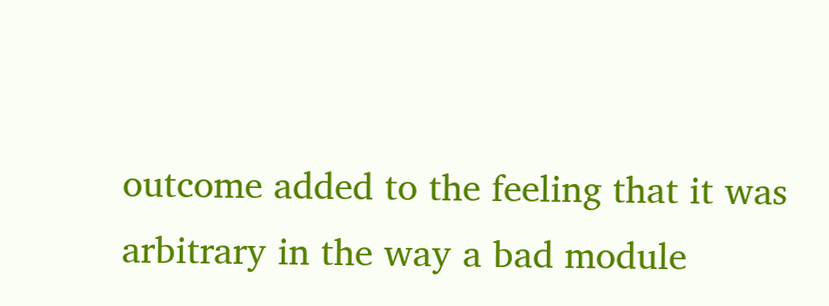outcome added to the feeling that it was arbitrary in the way a bad module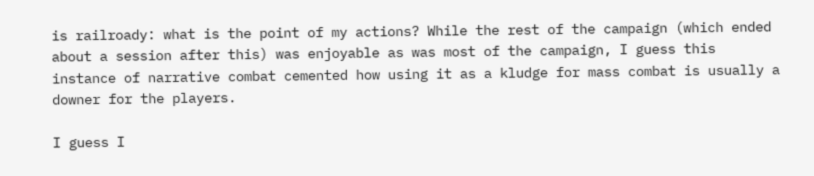is railroady: what is the point of my actions? While the rest of the campaign (which ended about a session after this) was enjoyable as was most of the campaign, I guess this instance of narrative combat cemented how using it as a kludge for mass combat is usually a downer for the players.

I guess I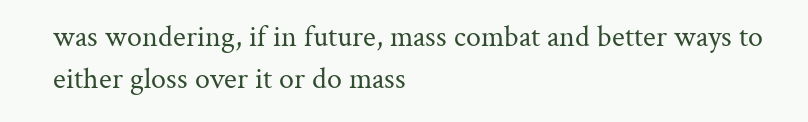was wondering, if in future, mass combat and better ways to either gloss over it or do mass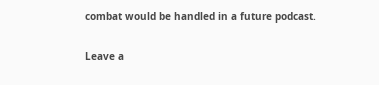combat would be handled in a future podcast.

Leave a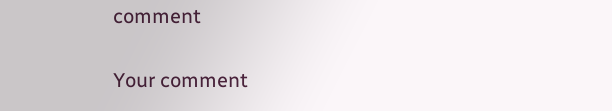comment

Your comment